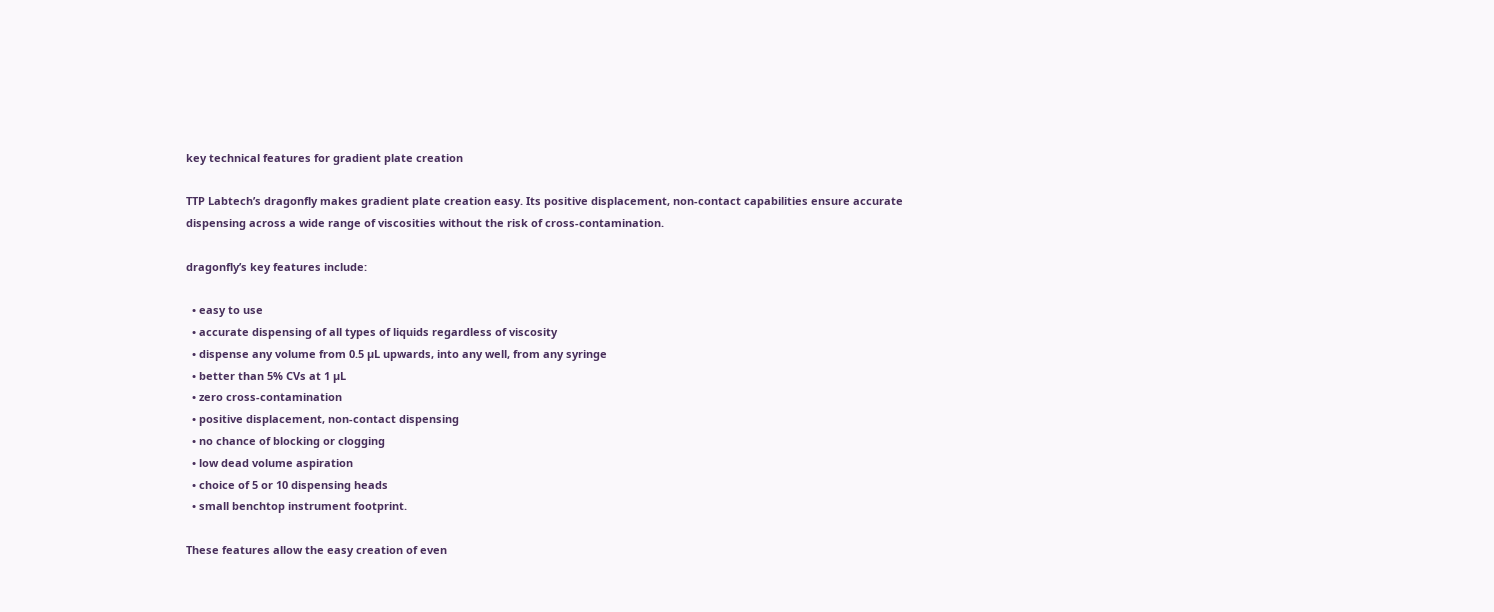key technical features for gradient plate creation

TTP Labtech’s dragonfly makes gradient plate creation easy. Its positive displacement, non-contact capabilities ensure accurate dispensing across a wide range of viscosities without the risk of cross-contamination.

dragonfly’s key features include:

  • easy to use
  • accurate dispensing of all types of liquids regardless of viscosity
  • dispense any volume from 0.5 µL upwards, into any well, from any syringe
  • better than 5% CVs at 1 µL
  • zero cross-contamination
  • positive displacement, non-contact dispensing
  • no chance of blocking or clogging
  • low dead volume aspiration
  • choice of 5 or 10 dispensing heads
  • small benchtop instrument footprint.

These features allow the easy creation of even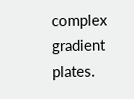complex gradient plates.